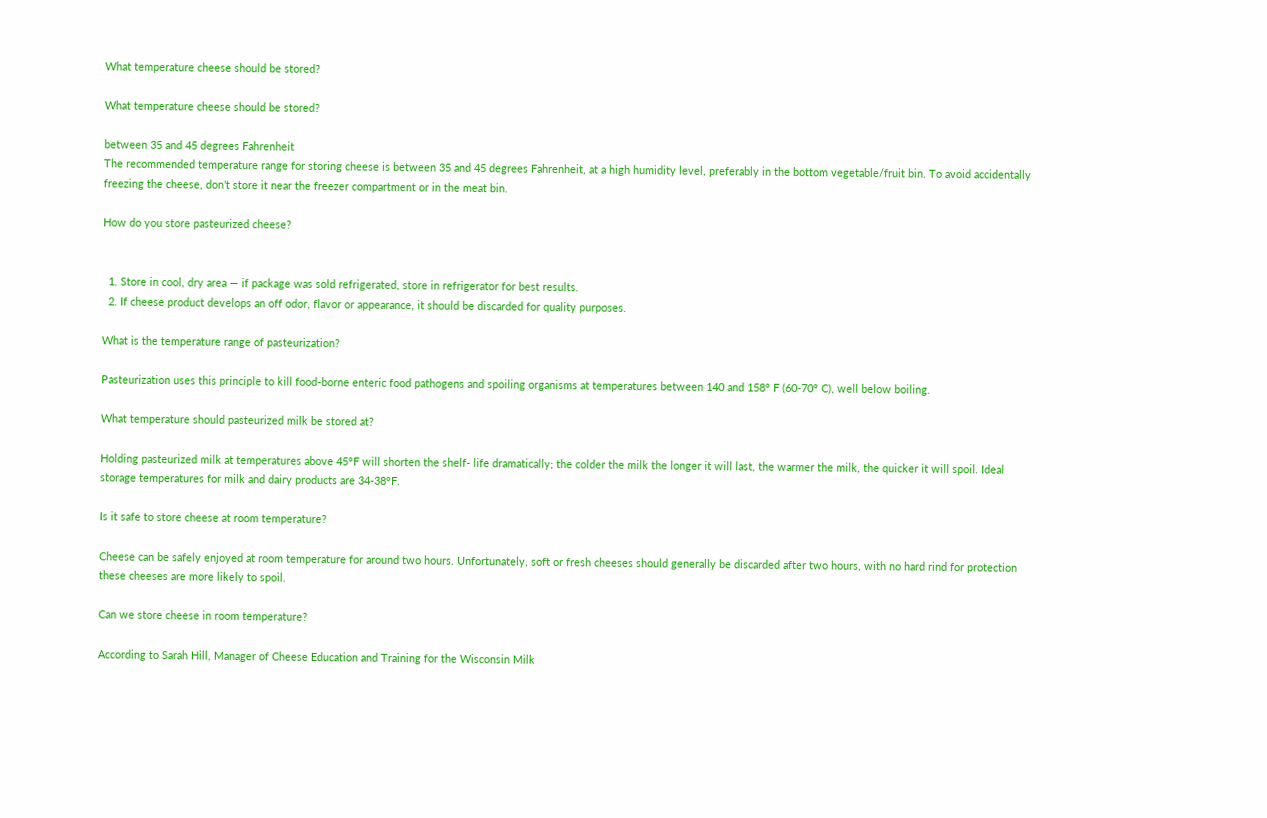What temperature cheese should be stored?

What temperature cheese should be stored?

between 35 and 45 degrees Fahrenheit
The recommended temperature range for storing cheese is between 35 and 45 degrees Fahrenheit, at a high humidity level, preferably in the bottom vegetable/fruit bin. To avoid accidentally freezing the cheese, don’t store it near the freezer compartment or in the meat bin.

How do you store pasteurized cheese?


  1. Store in cool, dry area — if package was sold refrigerated, store in refrigerator for best results.
  2. If cheese product develops an off odor, flavor or appearance, it should be discarded for quality purposes.

What is the temperature range of pasteurization?

Pasteurization uses this principle to kill food-borne enteric food pathogens and spoiling organisms at temperatures between 140 and 158° F (60-70° C), well below boiling.

What temperature should pasteurized milk be stored at?

Holding pasteurized milk at temperatures above 45°F will shorten the shelf- life dramatically; the colder the milk the longer it will last, the warmer the milk, the quicker it will spoil. Ideal storage temperatures for milk and dairy products are 34-38°F.

Is it safe to store cheese at room temperature?

Cheese can be safely enjoyed at room temperature for around two hours. Unfortunately, soft or fresh cheeses should generally be discarded after two hours, with no hard rind for protection these cheeses are more likely to spoil.

Can we store cheese in room temperature?

According to Sarah Hill, Manager of Cheese Education and Training for the Wisconsin Milk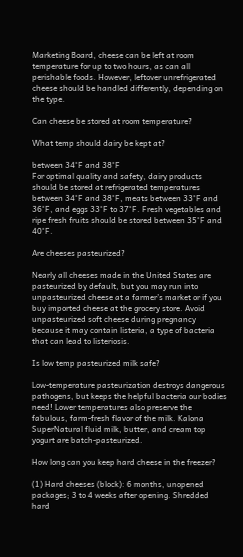Marketing Board, cheese can be left at room temperature for up to two hours, as can all perishable foods. However, leftover unrefrigerated cheese should be handled differently, depending on the type.

Can cheese be stored at room temperature?

What temp should dairy be kept at?

between 34°F and 38°F
For optimal quality and safety, dairy products should be stored at refrigerated temperatures between 34°F and 38°F, meats between 33°F and 36°F, and eggs 33°F to 37°F. Fresh vegetables and ripe fresh fruits should be stored between 35°F and 40°F.

Are cheeses pasteurized?

Nearly all cheeses made in the United States are pasteurized by default, but you may run into unpasteurized cheese at a farmer’s market or if you buy imported cheese at the grocery store. Avoid unpasteurized soft cheese during pregnancy because it may contain listeria, a type of bacteria that can lead to listeriosis.

Is low temp pasteurized milk safe?

Low-temperature pasteurization destroys dangerous pathogens, but keeps the helpful bacteria our bodies need! Lower temperatures also preserve the fabulous, farm-fresh flavor of the milk. Kalona SuperNatural fluid milk, butter, and cream top yogurt are batch-pasteurized.

How long can you keep hard cheese in the freezer?

(1) Hard cheeses (block): 6 months, unopened packages; 3 to 4 weeks after opening. Shredded hard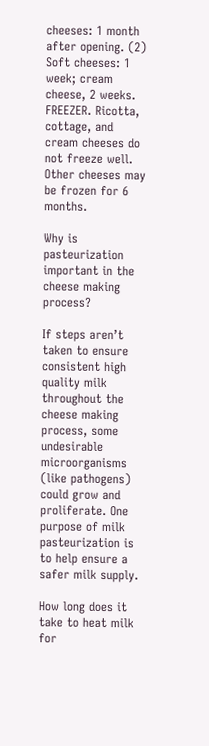cheeses: 1 month after opening. (2) Soft cheeses: 1 week; cream cheese, 2 weeks. FREEZER. Ricotta, cottage, and cream cheeses do not freeze well. Other cheeses may be frozen for 6 months.

Why is pasteurization important in the cheese making process?

If steps aren’t taken to ensure consistent high quality milk throughout the cheese making process, some undesirable microorganisms (like pathogens) could grow and proliferate. One purpose of milk pasteurization is to help ensure a safer milk supply.

How long does it take to heat milk for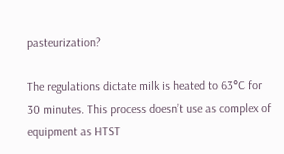pasteurization?

The regulations dictate milk is heated to 63°C for 30 minutes. This process doesn’t use as complex of equipment as HTST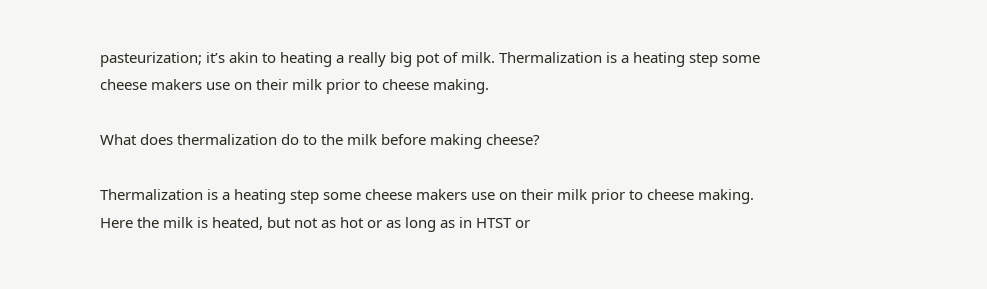pasteurization; it’s akin to heating a really big pot of milk. Thermalization is a heating step some cheese makers use on their milk prior to cheese making.

What does thermalization do to the milk before making cheese?

Thermalization is a heating step some cheese makers use on their milk prior to cheese making. Here the milk is heated, but not as hot or as long as in HTST or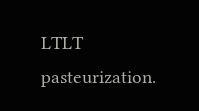LTLT pasteurization.